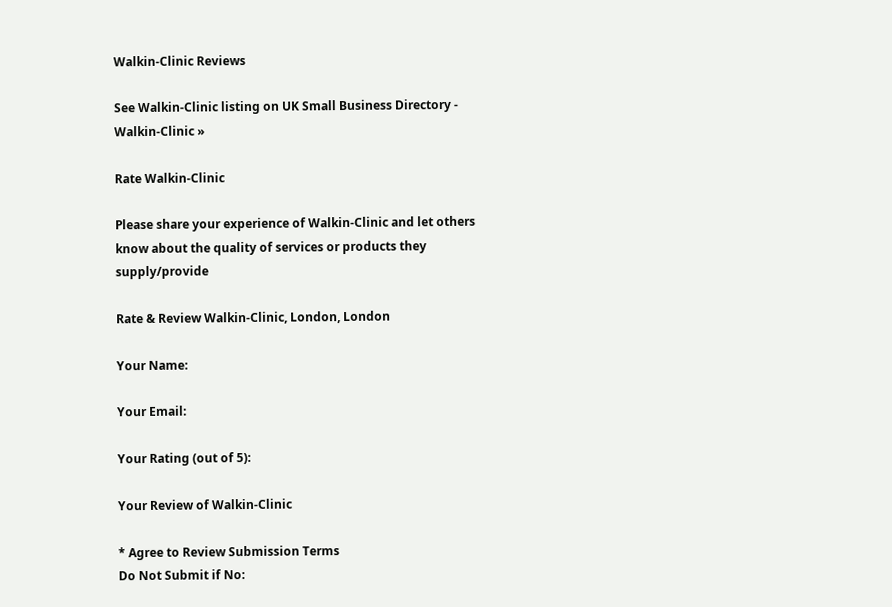Walkin-Clinic Reviews

See Walkin-Clinic listing on UK Small Business Directory - Walkin-Clinic »

Rate Walkin-Clinic

Please share your experience of Walkin-Clinic and let others know about the quality of services or products they supply/provide

Rate & Review Walkin-Clinic, London, London

Your Name:

Your Email:

Your Rating (out of 5):

Your Review of Walkin-Clinic

* Agree to Review Submission Terms
Do Not Submit if No: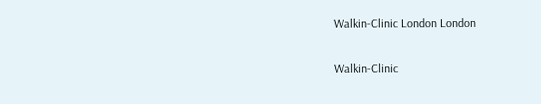Walkin-Clinic London London

Walkin-Clinic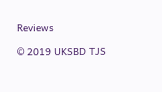Reviews

© 2019 UKSBD TJS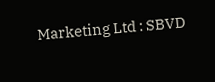Marketing Ltd : SBVD